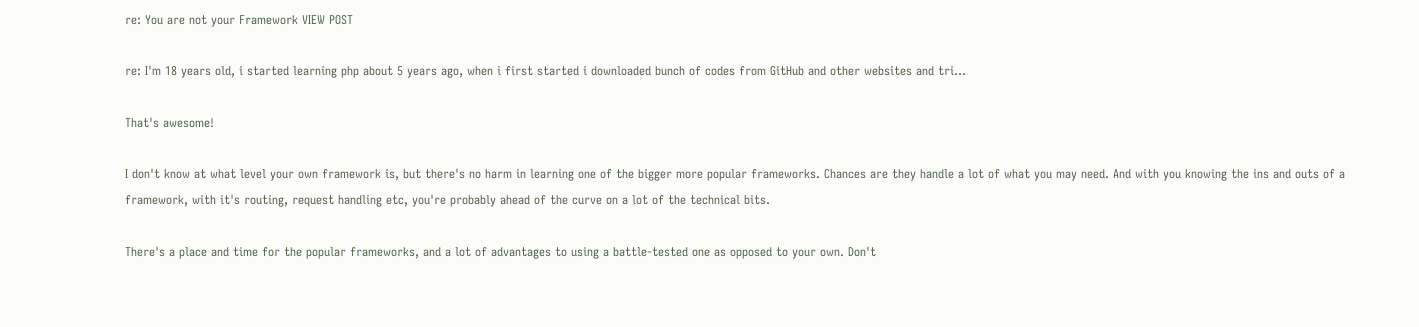re: You are not your Framework VIEW POST

re: I'm 18 years old, i started learning php about 5 years ago, when i first started i downloaded bunch of codes from GitHub and other websites and tri...

That's awesome!

I don't know at what level your own framework is, but there's no harm in learning one of the bigger more popular frameworks. Chances are they handle a lot of what you may need. And with you knowing the ins and outs of a framework, with it's routing, request handling etc, you're probably ahead of the curve on a lot of the technical bits.

There's a place and time for the popular frameworks, and a lot of advantages to using a battle-tested one as opposed to your own. Don't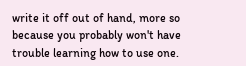write it off out of hand, more so because you probably won't have trouble learning how to use one.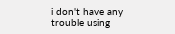i don't have any trouble using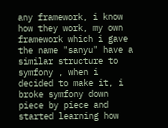any framework, i know how they work, my own framework which i gave the name "sanyu" have a similar structure to symfony , when i decided to make it, i broke symfony down piece by piece and started learning how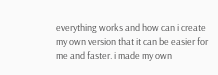everything works and how can i create my own version that it can be easier for me and faster. i made my own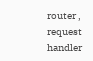router , request handler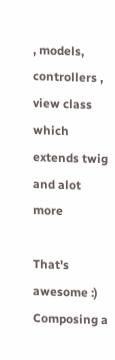, models, controllers , view class which extends twig and alot more

That's awesome :)
Composing a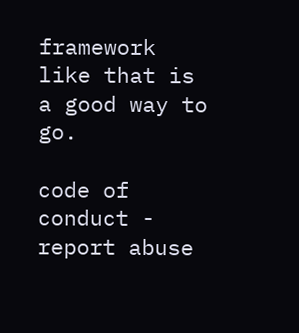framework like that is a good way to go.

code of conduct - report abuse